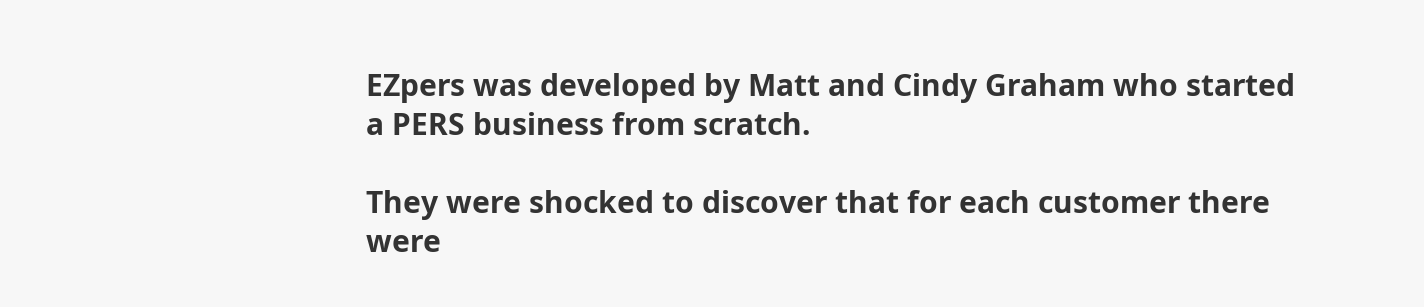EZpers was developed by Matt and Cindy Graham who started a PERS business from scratch.

They were shocked to discover that for each customer there were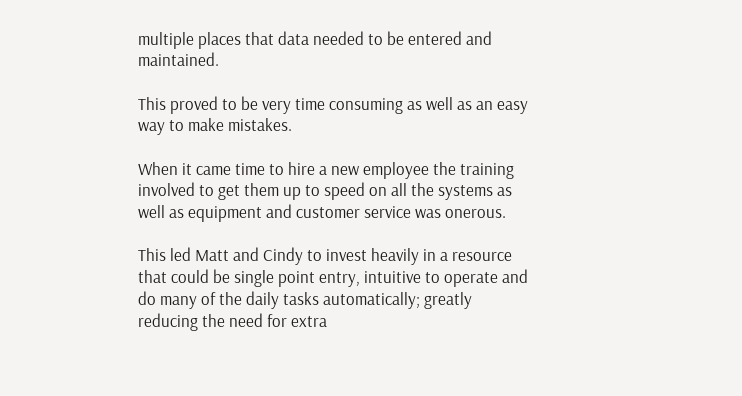multiple places that data needed to be entered and maintained.

This proved to be very time consuming as well as an easy way to make mistakes.

When it came time to hire a new employee the training involved to get them up to speed on all the systems as well as equipment and customer service was onerous.

This led Matt and Cindy to invest heavily in a resource that could be single point entry, intuitive to operate and do many of the daily tasks automatically; greatly reducing the need for extra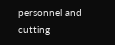personnel and cutting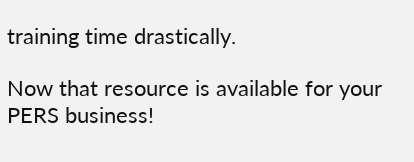training time drastically.

Now that resource is available for your PERS business!